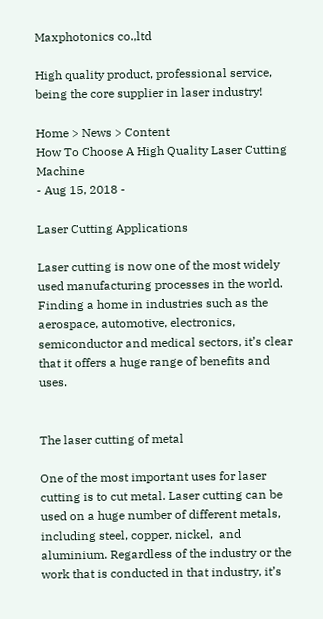Maxphotonics co.,ltd

High quality product, professional service, being the core supplier in laser industry!

Home > News > Content
How To Choose A High Quality Laser Cutting Machine
- Aug 15, 2018 -

Laser Cutting Applications

Laser cutting is now one of the most widely used manufacturing processes in the world. Finding a home in industries such as the aerospace, automotive, electronics, semiconductor and medical sectors, it’s clear that it offers a huge range of benefits and uses.


The laser cutting of metal

One of the most important uses for laser cutting is to cut metal. Laser cutting can be used on a huge number of different metals, including steel, copper, nickel,  and aluminium. Regardless of the industry or the work that is conducted in that industry, it’s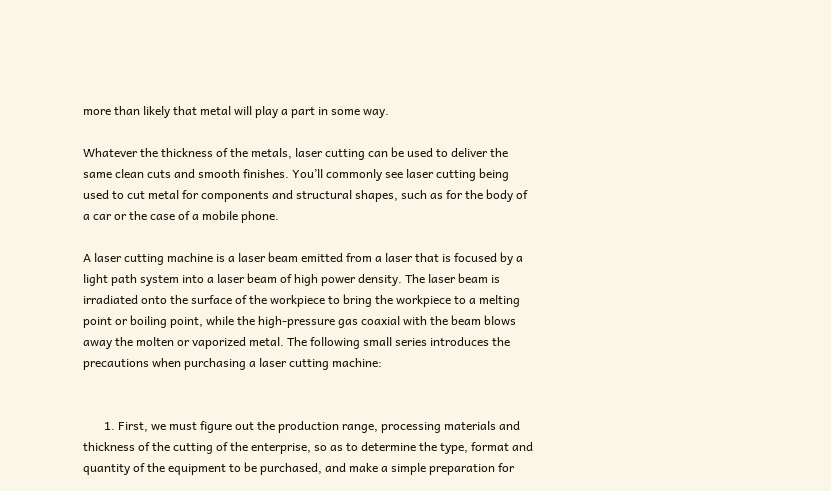more than likely that metal will play a part in some way.

Whatever the thickness of the metals, laser cutting can be used to deliver the same clean cuts and smooth finishes. You’ll commonly see laser cutting being used to cut metal for components and structural shapes, such as for the body of a car or the case of a mobile phone.

A laser cutting machine is a laser beam emitted from a laser that is focused by a light path system into a laser beam of high power density. The laser beam is irradiated onto the surface of the workpiece to bring the workpiece to a melting point or boiling point, while the high-pressure gas coaxial with the beam blows away the molten or vaporized metal. The following small series introduces the precautions when purchasing a laser cutting machine:


       1. First, we must figure out the production range, processing materials and thickness of the cutting of the enterprise, so as to determine the type, format and quantity of the equipment to be purchased, and make a simple preparation for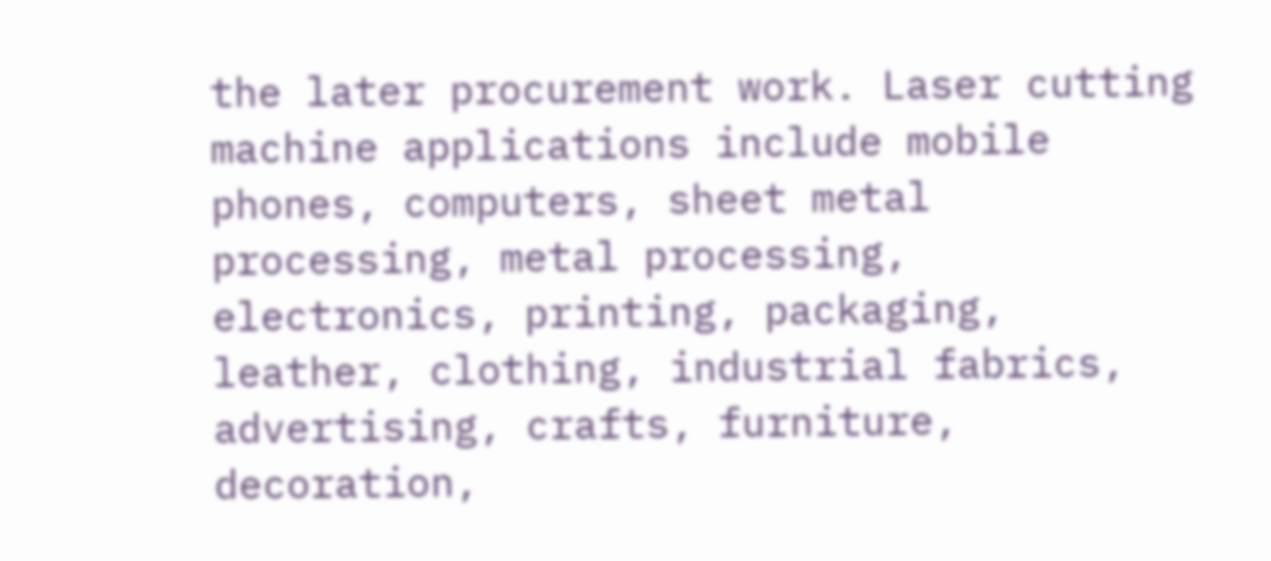the later procurement work. Laser cutting machine applications include mobile phones, computers, sheet metal processing, metal processing, electronics, printing, packaging, leather, clothing, industrial fabrics, advertising, crafts, furniture, decoration,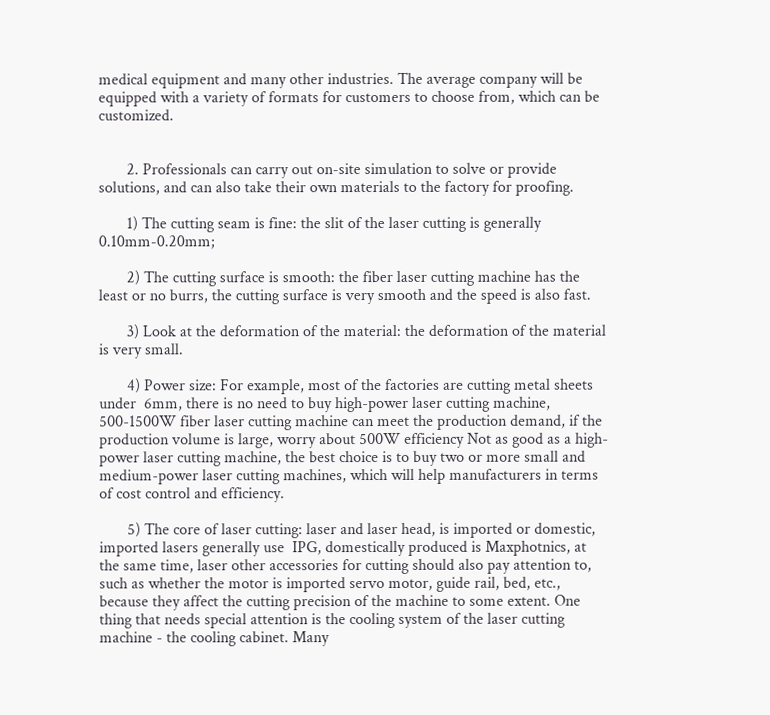medical equipment and many other industries. The average company will be equipped with a variety of formats for customers to choose from, which can be customized.


       2. Professionals can carry out on-site simulation to solve or provide solutions, and can also take their own materials to the factory for proofing.

       1) The cutting seam is fine: the slit of the laser cutting is generally 0.10mm-0.20mm;

       2) The cutting surface is smooth: the fiber laser cutting machine has the least or no burrs, the cutting surface is very smooth and the speed is also fast.

       3) Look at the deformation of the material: the deformation of the material is very small.

       4) Power size: For example, most of the factories are cutting metal sheets under  6mm, there is no need to buy high-power laser cutting machine, 500-1500W fiber laser cutting machine can meet the production demand, if the production volume is large, worry about 500W efficiency Not as good as a high-power laser cutting machine, the best choice is to buy two or more small and medium-power laser cutting machines, which will help manufacturers in terms of cost control and efficiency.

       5) The core of laser cutting: laser and laser head, is imported or domestic, imported lasers generally use  IPG, domestically produced is Maxphotnics, at the same time, laser other accessories for cutting should also pay attention to, such as whether the motor is imported servo motor, guide rail, bed, etc., because they affect the cutting precision of the machine to some extent. One thing that needs special attention is the cooling system of the laser cutting machine - the cooling cabinet. Many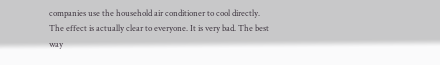companies use the household air conditioner to cool directly. The effect is actually clear to everyone. It is very bad. The best way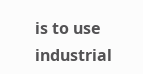is to use industrial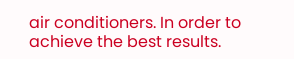air conditioners. In order to achieve the best results.